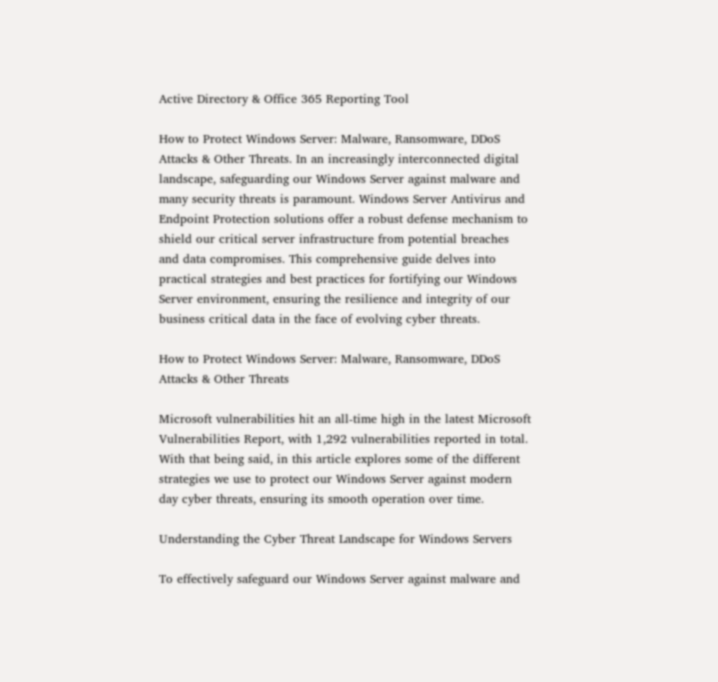Active Directory & Office 365 Reporting Tool

How to Protect Windows Server: Malware, Ransomware, DDoS Attacks & Other Threats. In an increasingly interconnected digital landscape, safeguarding our Windows Server against malware and many security threats is paramount. Windows Server Antivirus and Endpoint Protection solutions offer a robust defense mechanism to shield our critical server infrastructure from potential breaches and data compromises. This comprehensive guide delves into practical strategies and best practices for fortifying our Windows Server environment, ensuring the resilience and integrity of our business critical data in the face of evolving cyber threats.

How to Protect Windows Server: Malware, Ransomware, DDoS Attacks & Other Threats

Microsoft vulnerabilities hit an all-time high in the latest Microsoft Vulnerabilities Report, with 1,292 vulnerabilities reported in total. With that being said, in this article explores some of the different strategies we use to protect our Windows Server against modern day cyber threats, ensuring its smooth operation over time.

Understanding the Cyber Threat Landscape for Windows Servers

To effectively safeguard our Windows Server against malware and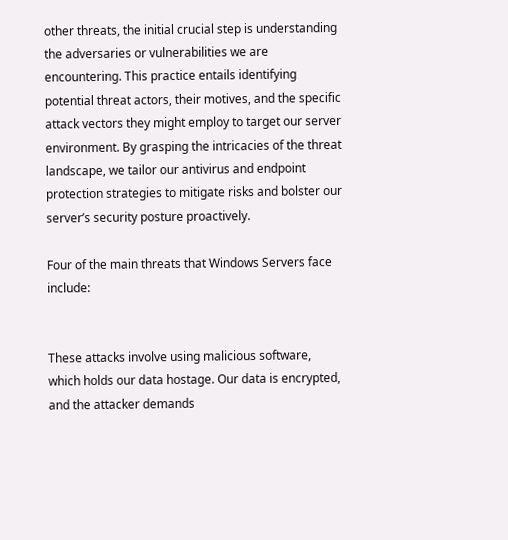other threats, the initial crucial step is understanding the adversaries or vulnerabilities we are encountering. This practice entails identifying potential threat actors, their motives, and the specific attack vectors they might employ to target our server environment. By grasping the intricacies of the threat landscape, we tailor our antivirus and endpoint protection strategies to mitigate risks and bolster our server’s security posture proactively.

Four of the main threats that Windows Servers face include:


These attacks involve using malicious software, which holds our data hostage. Our data is encrypted, and the attacker demands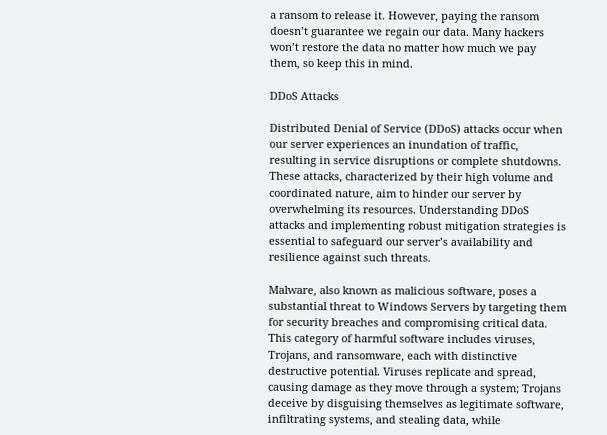a ransom to release it. However, paying the ransom doesn’t guarantee we regain our data. Many hackers won’t restore the data no matter how much we pay them, so keep this in mind.

DDoS Attacks

Distributed Denial of Service (DDoS) attacks occur when our server experiences an inundation of traffic, resulting in service disruptions or complete shutdowns. These attacks, characterized by their high volume and coordinated nature, aim to hinder our server by overwhelming its resources. Understanding DDoS attacks and implementing robust mitigation strategies is essential to safeguard our server’s availability and resilience against such threats.

Malware, also known as malicious software, poses a substantial threat to Windows Servers by targeting them for security breaches and compromising critical data. This category of harmful software includes viruses, Trojans, and ransomware, each with distinctive destructive potential. Viruses replicate and spread, causing damage as they move through a system; Trojans deceive by disguising themselves as legitimate software, infiltrating systems, and stealing data, while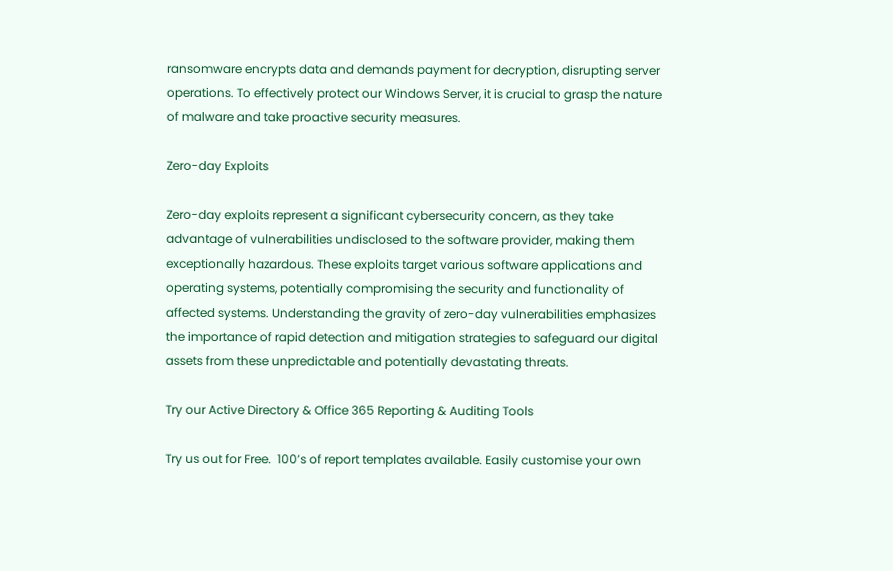ransomware encrypts data and demands payment for decryption, disrupting server operations. To effectively protect our Windows Server, it is crucial to grasp the nature of malware and take proactive security measures.

Zero-day Exploits

Zero-day exploits represent a significant cybersecurity concern, as they take advantage of vulnerabilities undisclosed to the software provider, making them exceptionally hazardous. These exploits target various software applications and operating systems, potentially compromising the security and functionality of affected systems. Understanding the gravity of zero-day vulnerabilities emphasizes the importance of rapid detection and mitigation strategies to safeguard our digital assets from these unpredictable and potentially devastating threats.

Try our Active Directory & Office 365 Reporting & Auditing Tools

Try us out for Free.  100’s of report templates available. Easily customise your own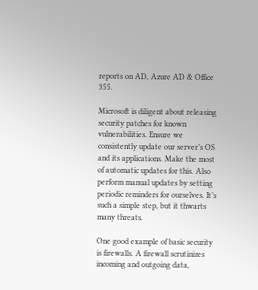reports on AD, Azure AD & Office 355.

Microsoft is diligent about releasing security patches for known vulnerabilities. Ensure we consistently update our server’s OS and its applications. Make the most of automatic updates for this. Also perform manual updates by setting periodic reminders for ourselves. It’s such a simple step, but it thwarts many threats.

One good example of basic security is firewalls. A firewall scrutinizes incoming and outgoing data,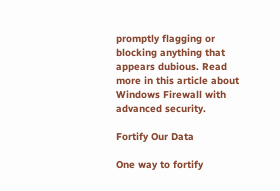promptly flagging or blocking anything that appears dubious. Read more in this article about Windows Firewall with advanced security.

Fortify Our Data

One way to fortify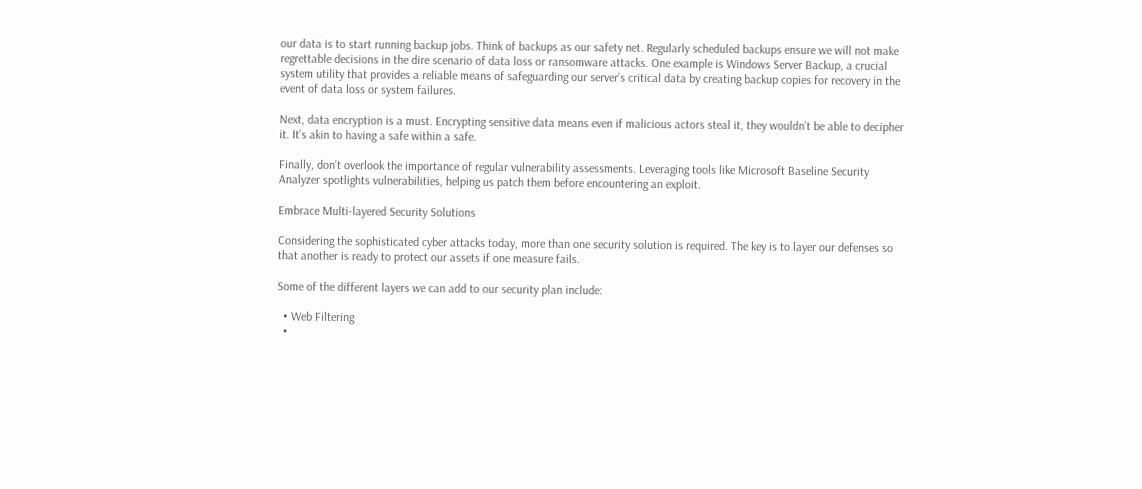our data is to start running backup jobs. Think of backups as our safety net. Regularly scheduled backups ensure we will not make regrettable decisions in the dire scenario of data loss or ransomware attacks. One example is Windows Server Backup, a crucial system utility that provides a reliable means of safeguarding our server’s critical data by creating backup copies for recovery in the event of data loss or system failures.

Next, data encryption is a must. Encrypting sensitive data means even if malicious actors steal it, they wouldn’t be able to decipher it. It’s akin to having a safe within a safe.

Finally, don’t overlook the importance of regular vulnerability assessments. Leveraging tools like Microsoft Baseline Security Analyzer spotlights vulnerabilities, helping us patch them before encountering an exploit.

Embrace Multi-layered Security Solutions

Considering the sophisticated cyber attacks today, more than one security solution is required. The key is to layer our defenses so that another is ready to protect our assets if one measure fails.

Some of the different layers we can add to our security plan include:

  • Web Filtering
  •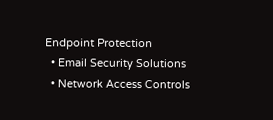Endpoint Protection
  • Email Security Solutions
  • Network Access Controls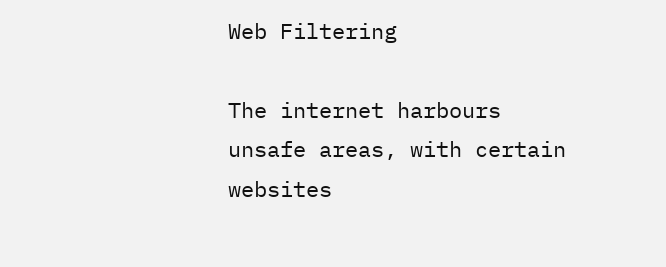Web Filtering

The internet harbours unsafe areas, with certain websites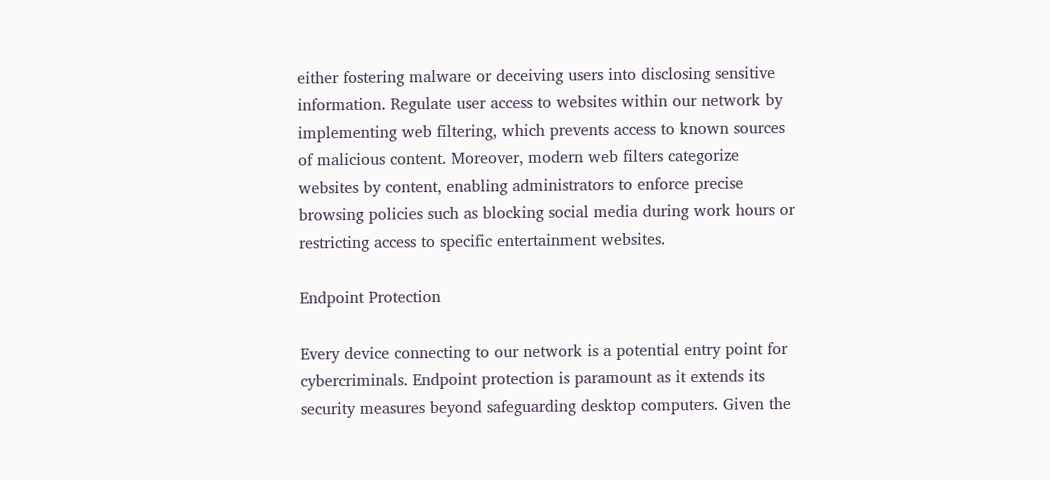either fostering malware or deceiving users into disclosing sensitive information. Regulate user access to websites within our network by implementing web filtering, which prevents access to known sources of malicious content. Moreover, modern web filters categorize websites by content, enabling administrators to enforce precise browsing policies such as blocking social media during work hours or restricting access to specific entertainment websites.

Endpoint Protection

Every device connecting to our network is a potential entry point for cybercriminals. Endpoint protection is paramount as it extends its security measures beyond safeguarding desktop computers. Given the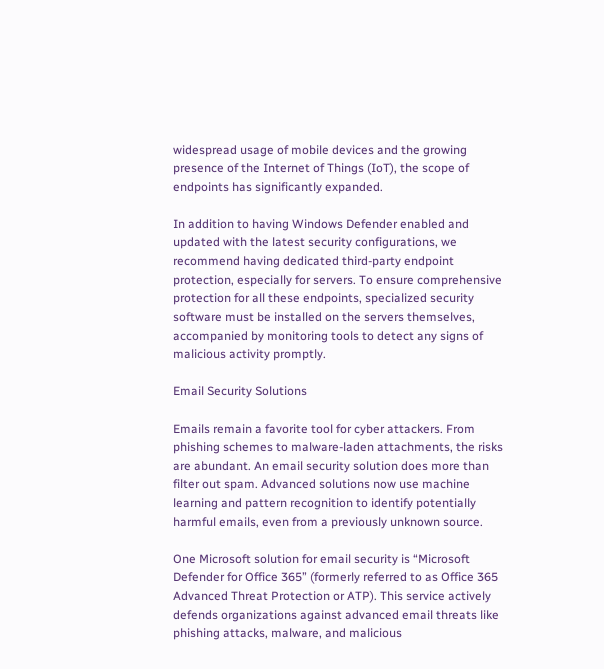widespread usage of mobile devices and the growing presence of the Internet of Things (IoT), the scope of endpoints has significantly expanded.

In addition to having Windows Defender enabled and updated with the latest security configurations, we recommend having dedicated third-party endpoint protection, especially for servers. To ensure comprehensive protection for all these endpoints, specialized security software must be installed on the servers themselves, accompanied by monitoring tools to detect any signs of malicious activity promptly.

Email Security Solutions

Emails remain a favorite tool for cyber attackers. From phishing schemes to malware-laden attachments, the risks are abundant. An email security solution does more than filter out spam. Advanced solutions now use machine learning and pattern recognition to identify potentially harmful emails, even from a previously unknown source.

One Microsoft solution for email security is “Microsoft Defender for Office 365” (formerly referred to as Office 365 Advanced Threat Protection or ATP). This service actively defends organizations against advanced email threats like phishing attacks, malware, and malicious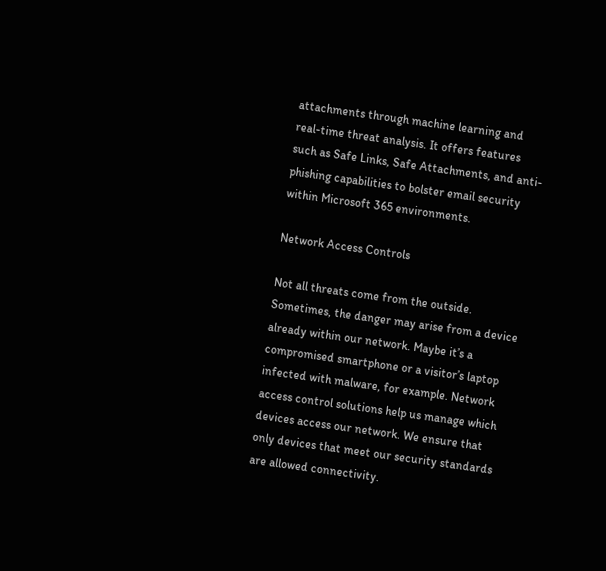attachments through machine learning and real-time threat analysis. It offers features such as Safe Links, Safe Attachments, and anti-phishing capabilities to bolster email security within Microsoft 365 environments.

Network Access Controls

Not all threats come from the outside. Sometimes, the danger may arise from a device already within our network. Maybe it’s a compromised smartphone or a visitor’s laptop infected with malware, for example. Network access control solutions help us manage which devices access our network. We ensure that only devices that meet our security standards are allowed connectivity.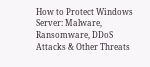How to Protect Windows Server: Malware, Ransomware, DDoS Attacks & Other Threats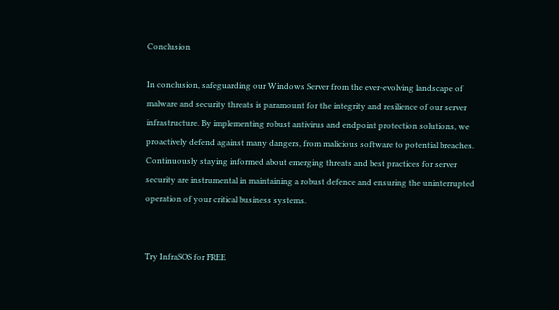Conclusion

In conclusion, safeguarding our Windows Server from the ever-evolving landscape of malware and security threats is paramount for the integrity and resilience of our server infrastructure. By implementing robust antivirus and endpoint protection solutions, we proactively defend against many dangers, from malicious software to potential breaches. Continuously staying informed about emerging threats and best practices for server security are instrumental in maintaining a robust defence and ensuring the uninterrupted operation of your critical business systems.


Try InfraSOS for FREE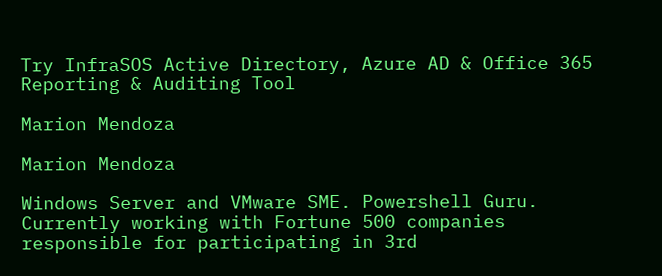Try InfraSOS Active Directory, Azure AD & Office 365 Reporting & Auditing Tool

Marion Mendoza

Marion Mendoza

Windows Server and VMware SME. Powershell Guru. Currently working with Fortune 500 companies responsible for participating in 3rd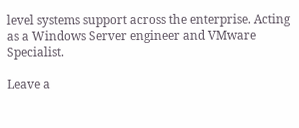level systems support across the enterprise. Acting as a Windows Server engineer and VMware Specialist.

Leave a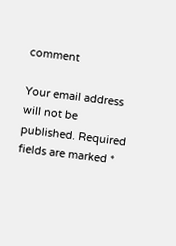comment

Your email address will not be published. Required fields are marked *